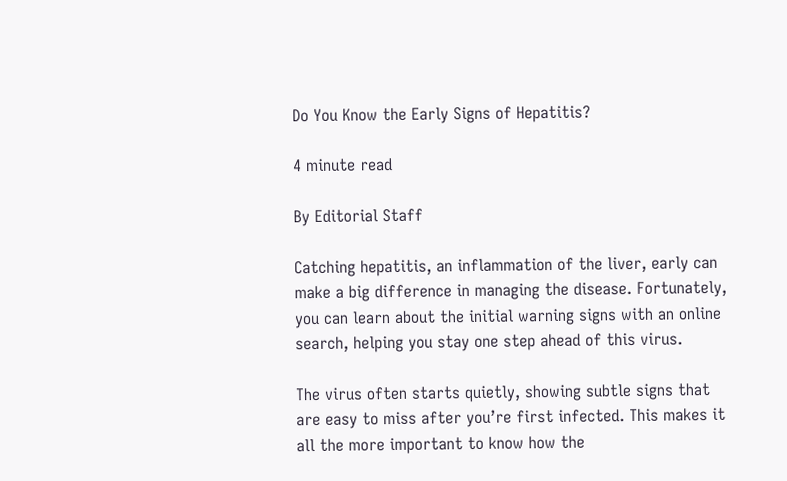Do You Know the Early Signs of Hepatitis?

4 minute read

By Editorial Staff

Catching hepatitis, an inflammation of the liver, early can make a big difference in managing the disease. Fortunately, you can learn about the initial warning signs with an online search, helping you stay one step ahead of this virus.

The virus often starts quietly, showing subtle signs that are easy to miss after you’re first infected. This makes it all the more important to know how the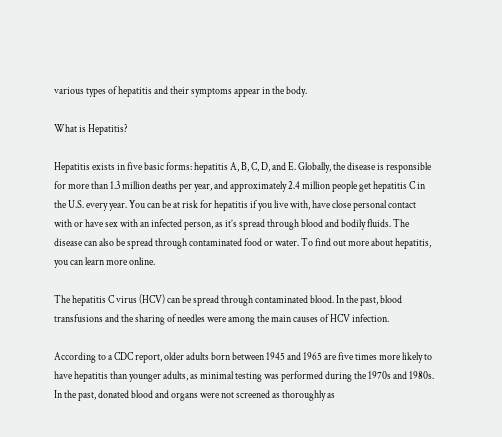various types of hepatitis and their symptoms appear in the body.

What is Hepatitis?

Hepatitis exists in five basic forms: hepatitis A, B, C, D, and E. Globally, the disease is responsible for more than 1.3 million deaths per year, and approximately 2.4 million people get hepatitis C in the U.S. every year. You can be at risk for hepatitis if you live with, have close personal contact with or have sex with an infected person, as it’s spread through blood and bodily fluids. The disease can also be spread through contaminated food or water. To find out more about hepatitis, you can learn more online.

The hepatitis C virus (HCV) can be spread through contaminated blood. In the past, blood transfusions and the sharing of needles were among the main causes of HCV infection.

According to a CDC report, older adults born between 1945 and 1965 are five times more likely to have hepatitis than younger adults, as minimal testing was performed during the 1970s and 1980s. In the past, donated blood and organs were not screened as thoroughly as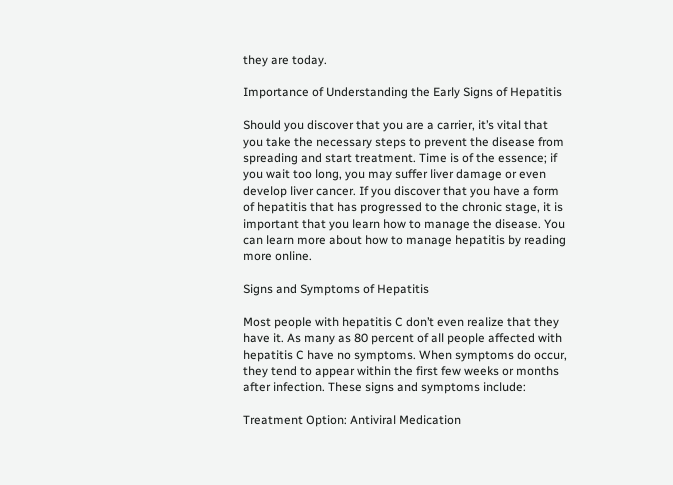they are today.

Importance of Understanding the Early Signs of Hepatitis

Should you discover that you are a carrier, it’s vital that you take the necessary steps to prevent the disease from spreading and start treatment. Time is of the essence; if you wait too long, you may suffer liver damage or even develop liver cancer. If you discover that you have a form of hepatitis that has progressed to the chronic stage, it is important that you learn how to manage the disease. You can learn more about how to manage hepatitis by reading more online.

Signs and Symptoms of Hepatitis

Most people with hepatitis C don’t even realize that they have it. As many as 80 percent of all people affected with hepatitis C have no symptoms. When symptoms do occur, they tend to appear within the first few weeks or months after infection. These signs and symptoms include:

Treatment Option: Antiviral Medication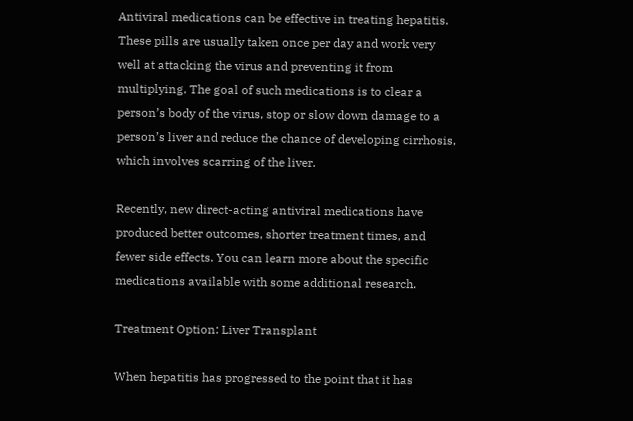Antiviral medications can be effective in treating hepatitis. These pills are usually taken once per day and work very well at attacking the virus and preventing it from multiplying. The goal of such medications is to clear a person’s body of the virus, stop or slow down damage to a person’s liver and reduce the chance of developing cirrhosis, which involves scarring of the liver.

Recently, new direct-acting antiviral medications have produced better outcomes, shorter treatment times, and fewer side effects. You can learn more about the specific medications available with some additional research.

Treatment Option: Liver Transplant

When hepatitis has progressed to the point that it has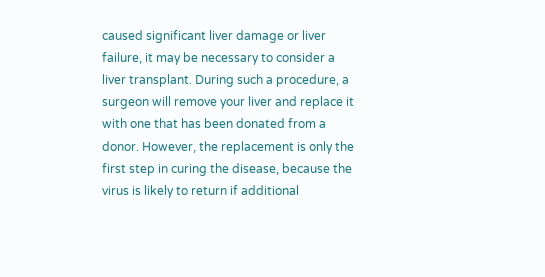caused significant liver damage or liver failure, it may be necessary to consider a liver transplant. During such a procedure, a surgeon will remove your liver and replace it with one that has been donated from a donor. However, the replacement is only the first step in curing the disease, because the virus is likely to return if additional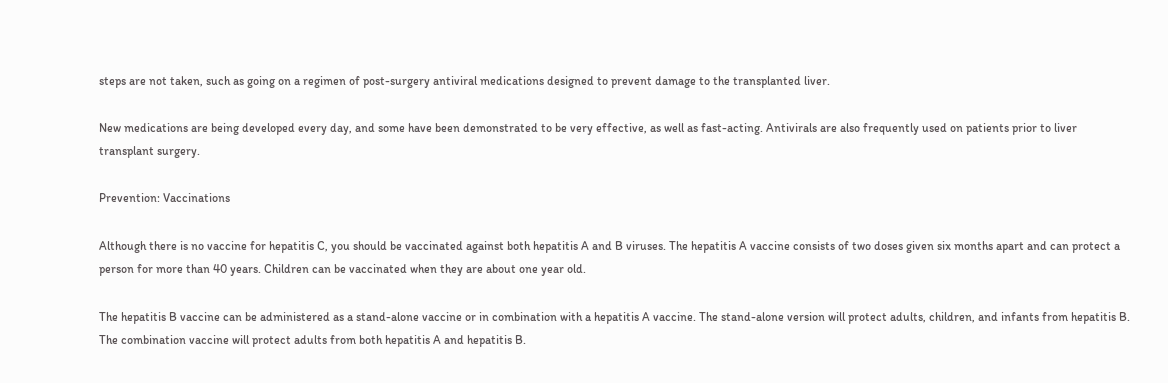steps are not taken, such as going on a regimen of post-surgery antiviral medications designed to prevent damage to the transplanted liver.

New medications are being developed every day, and some have been demonstrated to be very effective, as well as fast-acting. Antivirals are also frequently used on patients prior to liver transplant surgery.

Prevention: Vaccinations

Although there is no vaccine for hepatitis C, you should be vaccinated against both hepatitis A and B viruses. The hepatitis A vaccine consists of two doses given six months apart and can protect a person for more than 40 years. Children can be vaccinated when they are about one year old.

The hepatitis B vaccine can be administered as a stand-alone vaccine or in combination with a hepatitis A vaccine. The stand-alone version will protect adults, children, and infants from hepatitis B. The combination vaccine will protect adults from both hepatitis A and hepatitis B.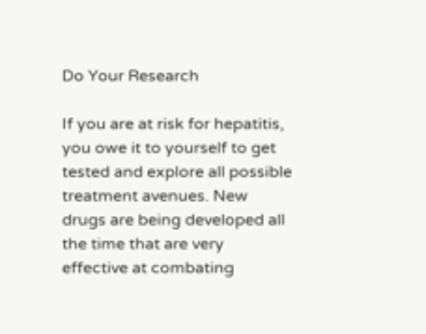Do Your Research

If you are at risk for hepatitis, you owe it to yourself to get tested and explore all possible treatment avenues. New drugs are being developed all the time that are very effective at combating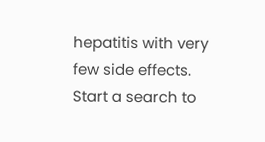hepatitis with very few side effects. Start a search to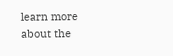learn more about the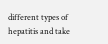different types of hepatitis and take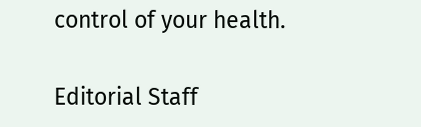control of your health.

Editorial Staff